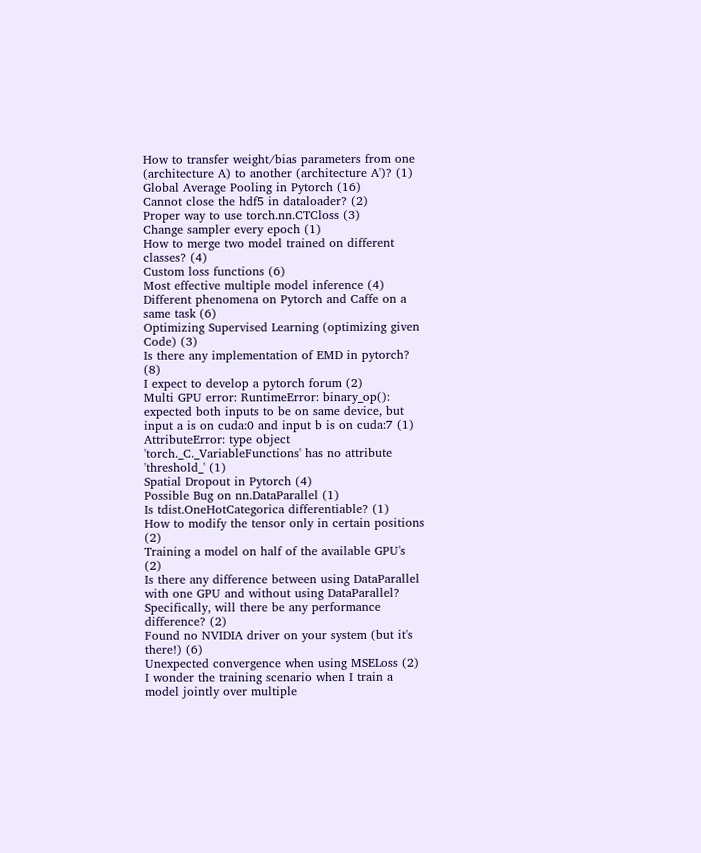How to transfer weight/bias parameters from one (architecture A) to another (architecture A')? (1)
Global Average Pooling in Pytorch (16)
Cannot close the hdf5 in dataloader? (2)
Proper way to use torch.nn.CTCloss (3)
Change sampler every epoch (1)
How to merge two model trained on different classes? (4)
Custom loss functions (6)
Most effective multiple model inference (4)
Different phenomena on Pytorch and Caffe on a same task (6)
Optimizing Supervised Learning (optimizing given Code) (3)
Is there any implementation of EMD in pytorch? (8)
I expect to develop a pytorch forum (2)
Multi GPU error: RuntimeError: binary_op(): expected both inputs to be on same device, but input a is on cuda:0 and input b is on cuda:7 (1)
AttributeError: type object 'torch._C._VariableFunctions' has no attribute 'threshold_' (1)
Spatial Dropout in Pytorch (4)
Possible Bug on nn.DataParallel (1)
Is tdist.OneHotCategorica differentiable? (1)
How to modify the tensor only in certain positions (2)
Training a model on half of the available GPU's (2)
Is there any difference between using DataParallel with one GPU and without using DataParallel? Specifically, will there be any performance difference? (2)
Found no NVIDIA driver on your system (but it's there!) (6)
Unexpected convergence when using MSELoss (2)
I wonder the training scenario when I train a model jointly over multiple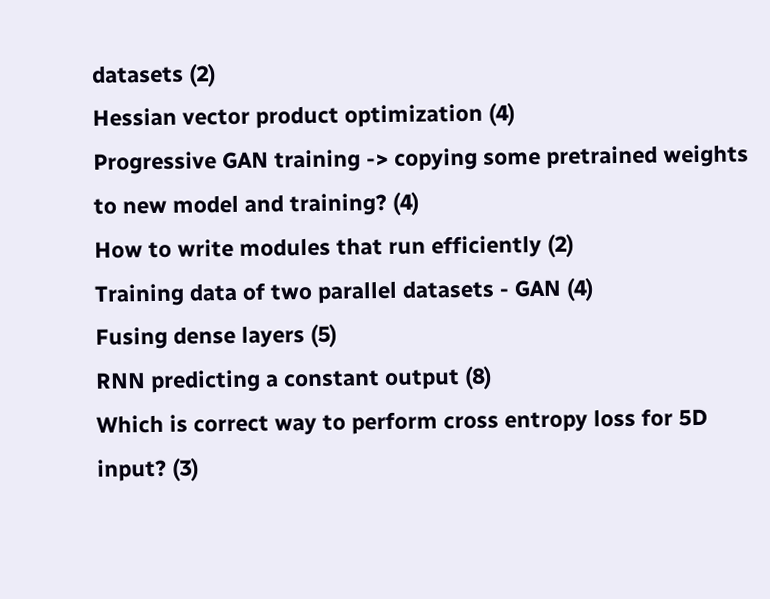datasets (2)
Hessian vector product optimization (4)
Progressive GAN training -> copying some pretrained weights to new model and training? (4)
How to write modules that run efficiently (2)
Training data of two parallel datasets - GAN (4)
Fusing dense layers (5)
RNN predicting a constant output (8)
Which is correct way to perform cross entropy loss for 5D input? (3)